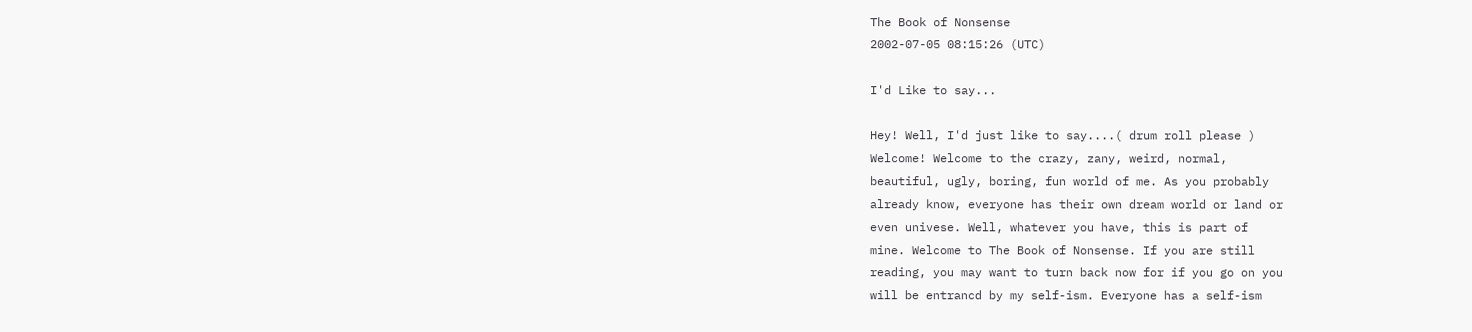The Book of Nonsense
2002-07-05 08:15:26 (UTC)

I'd Like to say...

Hey! Well, I'd just like to say....( drum roll please )
Welcome! Welcome to the crazy, zany, weird, normal,
beautiful, ugly, boring, fun world of me. As you probably
already know, everyone has their own dream world or land or
even univese. Well, whatever you have, this is part of
mine. Welcome to The Book of Nonsense. If you are still
reading, you may want to turn back now for if you go on you
will be entrancd by my self-ism. Everyone has a self-ism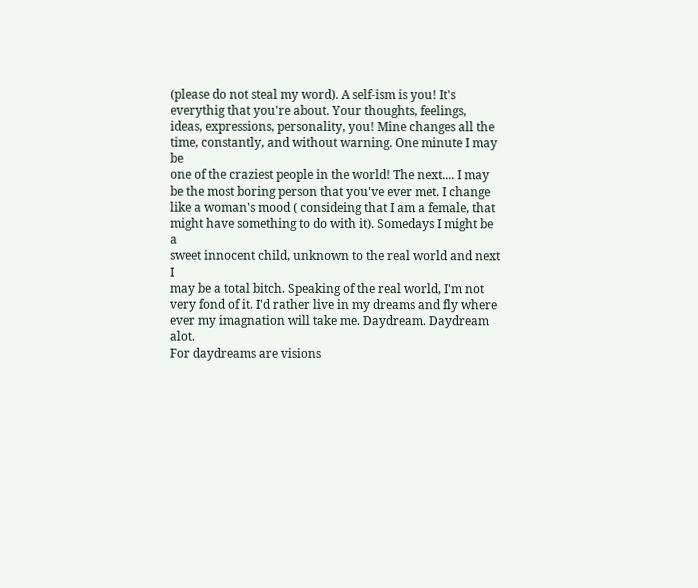(please do not steal my word). A self-ism is you! It's
everythig that you're about. Your thoughts, feelings,
ideas, expressions, personality, you! Mine changes all the
time, constantly, and without warning. One minute I may be
one of the craziest people in the world! The next.... I may
be the most boring person that you've ever met. I change
like a woman's mood ( consideing that I am a female, that
might have something to do with it). Somedays I might be a
sweet innocent child, unknown to the real world and next I
may be a total bitch. Speaking of the real world, I'm not
very fond of it. I'd rather live in my dreams and fly where
ever my imagnation will take me. Daydream. Daydream alot.
For daydreams are visions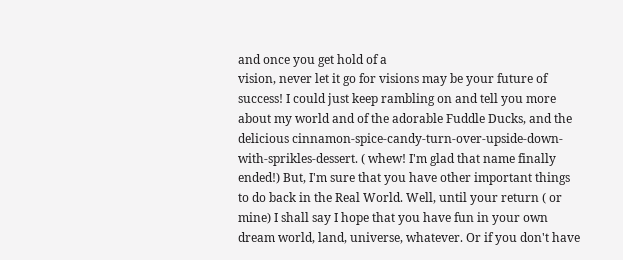and once you get hold of a
vision, never let it go for visions may be your future of
success! I could just keep rambling on and tell you more
about my world and of the adorable Fuddle Ducks, and the
delicious cinnamon-spice-candy-turn-over-upside-down-
with-sprikles-dessert. ( whew! I'm glad that name finally
ended!) But, I'm sure that you have other important things
to do back in the Real World. Well, until your return ( or
mine) I shall say I hope that you have fun in your own
dream world, land, universe, whatever. Or if you don't have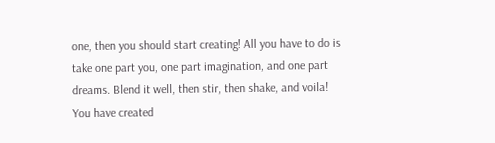one, then you should start creating! All you have to do is
take one part you, one part imagination, and one part
dreams. Blend it well, then stir, then shake, and voila!
You have created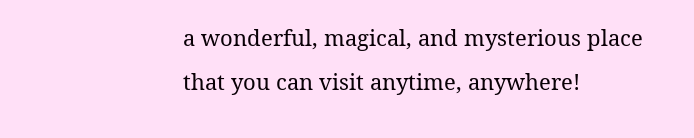a wonderful, magical, and mysterious place
that you can visit anytime, anywhere!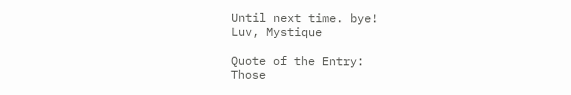Until next time. bye!
Luv, Mystique

Quote of the Entry:
Those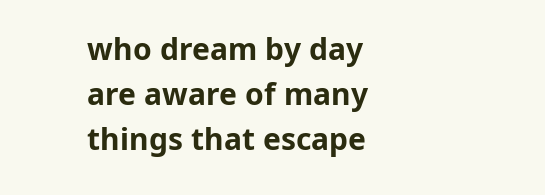who dream by day are aware of many things that escape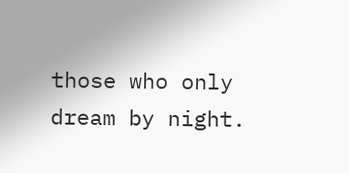those who only dream by night.